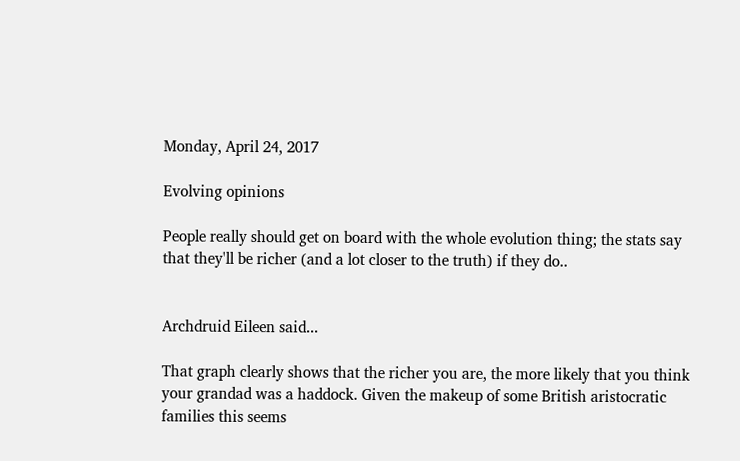Monday, April 24, 2017

Evolving opinions

People really should get on board with the whole evolution thing; the stats say that they'll be richer (and a lot closer to the truth) if they do..


Archdruid Eileen said...

That graph clearly shows that the richer you are, the more likely that you think your grandad was a haddock. Given the makeup of some British aristocratic families this seems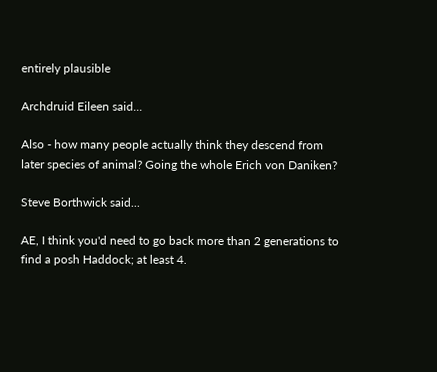entirely plausible

Archdruid Eileen said...

Also - how many people actually think they descend from later species of animal? Going the whole Erich von Daniken?

Steve Borthwick said...

AE, I think you'd need to go back more than 2 generations to find a posh Haddock; at least 4.